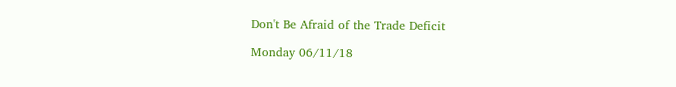Don't Be Afraid of the Trade Deficit

Monday 06/11/18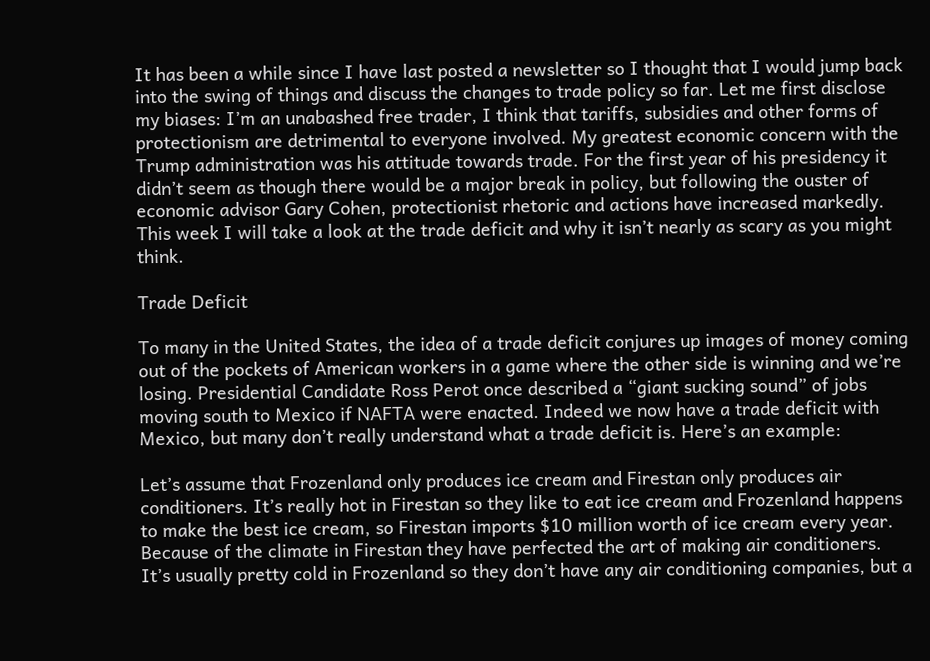It has been a while since I have last posted a newsletter so I thought that I would jump back into the swing of things and discuss the changes to trade policy so far. Let me first disclose my biases: I’m an unabashed free trader, I think that tariffs, subsidies and other forms of protectionism are detrimental to everyone involved. My greatest economic concern with the Trump administration was his attitude towards trade. For the first year of his presidency it didn’t seem as though there would be a major break in policy, but following the ouster of economic advisor Gary Cohen, protectionist rhetoric and actions have increased markedly. This week I will take a look at the trade deficit and why it isn’t nearly as scary as you might think.

Trade Deficit

To many in the United States, the idea of a trade deficit conjures up images of money coming out of the pockets of American workers in a game where the other side is winning and we’re losing. Presidential Candidate Ross Perot once described a “giant sucking sound” of jobs moving south to Mexico if NAFTA were enacted. Indeed we now have a trade deficit with Mexico, but many don’t really understand what a trade deficit is. Here’s an example:

Let’s assume that Frozenland only produces ice cream and Firestan only produces air conditioners. It’s really hot in Firestan so they like to eat ice cream and Frozenland happens to make the best ice cream, so Firestan imports $10 million worth of ice cream every year. Because of the climate in Firestan they have perfected the art of making air conditioners. It’s usually pretty cold in Frozenland so they don’t have any air conditioning companies, but a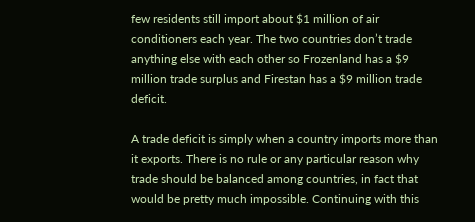few residents still import about $1 million of air conditioners each year. The two countries don’t trade anything else with each other so Frozenland has a $9 million trade surplus and Firestan has a $9 million trade deficit.

A trade deficit is simply when a country imports more than it exports. There is no rule or any particular reason why trade should be balanced among countries, in fact that would be pretty much impossible. Continuing with this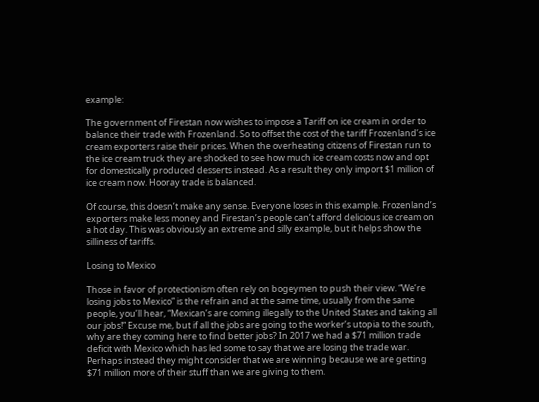example:

The government of Firestan now wishes to impose a Tariff on ice cream in order to balance their trade with Frozenland. So to offset the cost of the tariff Frozenland’s ice cream exporters raise their prices. When the overheating citizens of Firestan run to the ice cream truck they are shocked to see how much ice cream costs now and opt for domestically produced desserts instead. As a result they only import $1 million of ice cream now. Hooray trade is balanced.

Of course, this doesn’t make any sense. Everyone loses in this example. Frozenland’s exporters make less money and Firestan’s people can’t afford delicious ice cream on a hot day. This was obviously an extreme and silly example, but it helps show the silliness of tariffs.

Losing to Mexico

Those in favor of protectionism often rely on bogeymen to push their view. “We’re losing jobs to Mexico” is the refrain and at the same time, usually from the same people, you’ll hear, “Mexican’s are coming illegally to the United States and taking all our jobs!” Excuse me, but if all the jobs are going to the worker’s utopia to the south, why are they coming here to find better jobs? In 2017 we had a $71 million trade deficit with Mexico which has led some to say that we are losing the trade war. Perhaps instead they might consider that we are winning because we are getting $71 million more of their stuff than we are giving to them.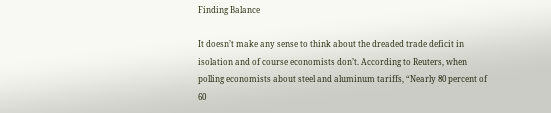Finding Balance

It doesn’t make any sense to think about the dreaded trade deficit in isolation and of course economists don’t. According to Reuters, when polling economists about steel and aluminum tariffs, “Nearly 80 percent of 60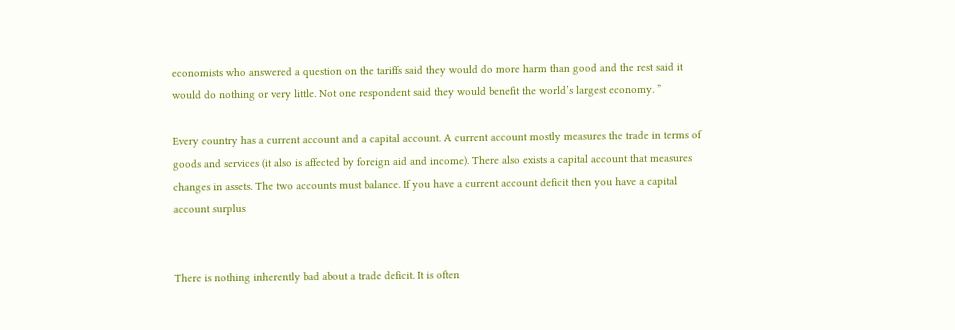economists who answered a question on the tariffs said they would do more harm than good and the rest said it would do nothing or very little. Not one respondent said they would benefit the world’s largest economy. ”

Every country has a current account and a capital account. A current account mostly measures the trade in terms of goods and services (it also is affected by foreign aid and income). There also exists a capital account that measures changes in assets. The two accounts must balance. If you have a current account deficit then you have a capital account surplus


There is nothing inherently bad about a trade deficit. It is often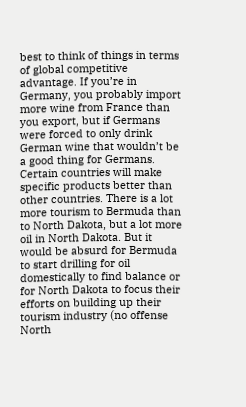best to think of things in terms of global competitive advantage. If you’re in Germany, you probably import more wine from France than you export, but if Germans were forced to only drink German wine that wouldn’t be a good thing for Germans. Certain countries will make specific products better than other countries. There is a lot more tourism to Bermuda than to North Dakota, but a lot more oil in North Dakota. But it would be absurd for Bermuda to start drilling for oil domestically to find balance or for North Dakota to focus their efforts on building up their tourism industry (no offense North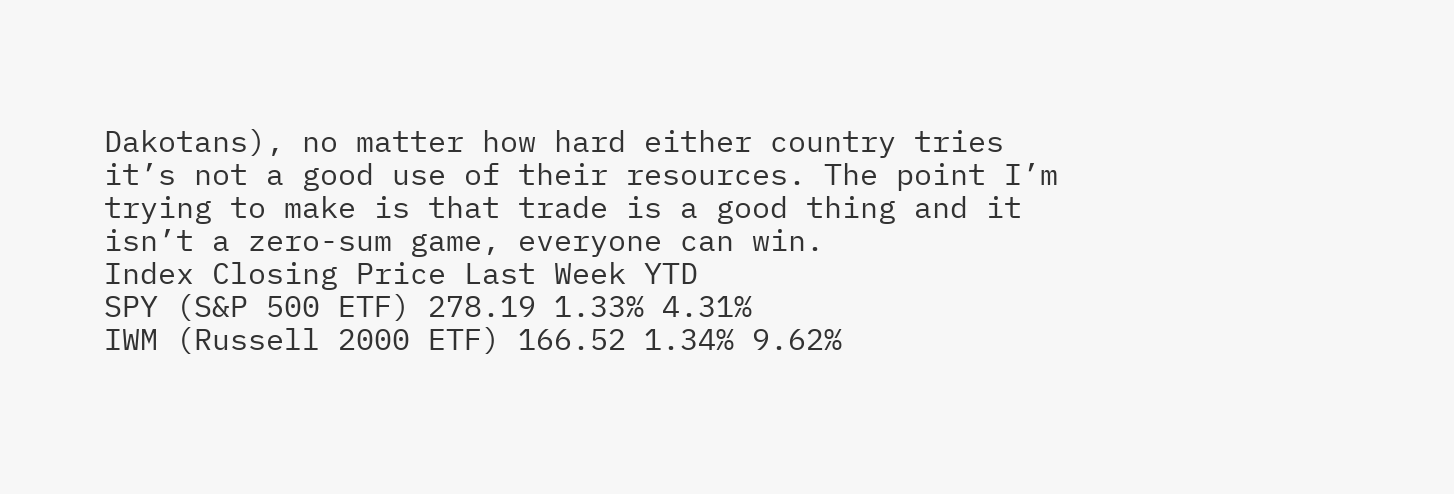Dakotans), no matter how hard either country tries it’s not a good use of their resources. The point I’m trying to make is that trade is a good thing and it isn’t a zero-sum game, everyone can win.
Index Closing Price Last Week YTD
SPY (S&P 500 ETF) 278.19 1.33% 4.31%
IWM (Russell 2000 ETF) 166.52 1.34% 9.62%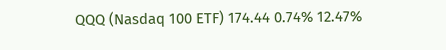QQQ (Nasdaq 100 ETF) 174.44 0.74% 12.47%